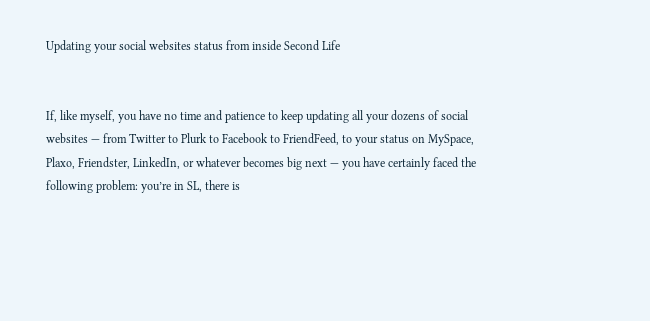Updating your social websites status from inside Second Life


If, like myself, you have no time and patience to keep updating all your dozens of social websites — from Twitter to Plurk to Facebook to FriendFeed, to your status on MySpace, Plaxo, Friendster, LinkedIn, or whatever becomes big next — you have certainly faced the following problem: you’re in SL, there is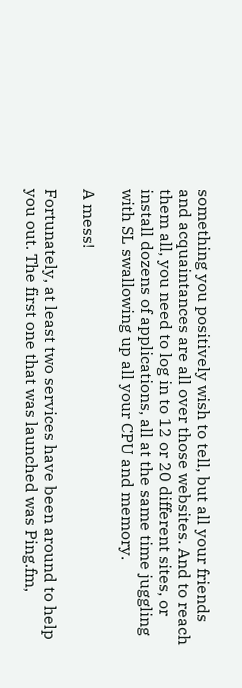something you positively wish to tell, but all your friends and acquaintances are all over those websites. And to reach them all, you need to log in to 12 or 20 different sites, or install dozens of applications, all at the same time juggling with SL swallowing up all your CPU and memory.

A mess!

Fortunately, at least two services have been around to help you out. The first one that was launched was Ping.fm,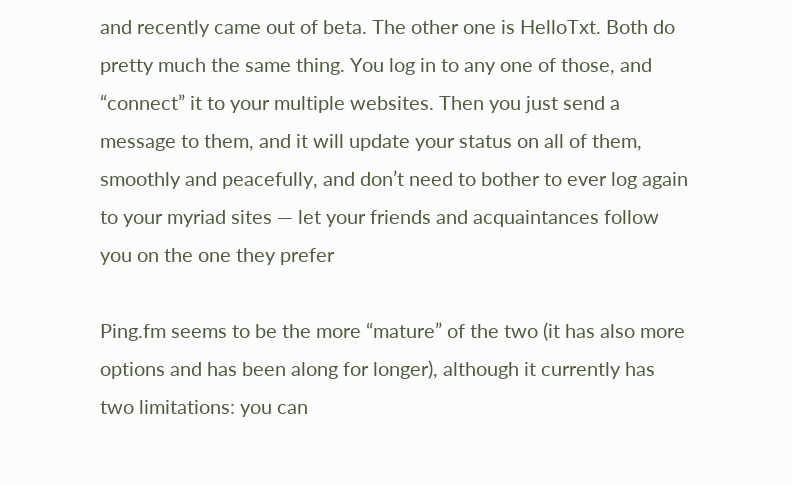and recently came out of beta. The other one is HelloTxt. Both do pretty much the same thing. You log in to any one of those, and “connect” it to your multiple websites. Then you just send a message to them, and it will update your status on all of them, smoothly and peacefully, and don’t need to bother to ever log again to your myriad sites — let your friends and acquaintances follow you on the one they prefer

Ping.fm seems to be the more “mature” of the two (it has also more options and has been along for longer), although it currently has two limitations: you can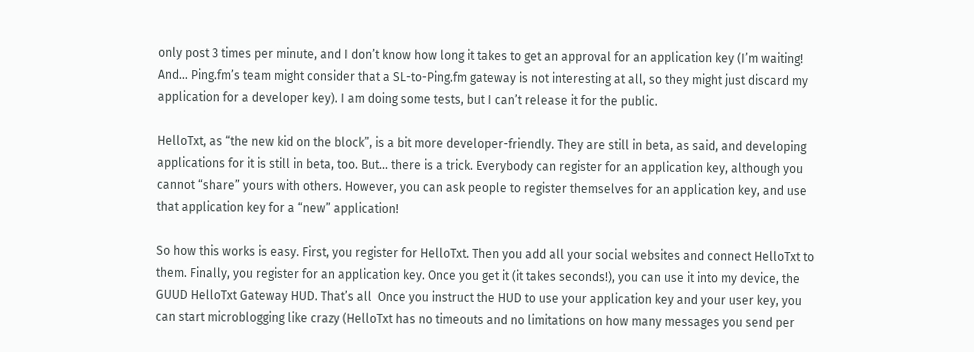only post 3 times per minute, and I don’t know how long it takes to get an approval for an application key (I’m waiting! And… Ping.fm’s team might consider that a SL-to-Ping.fm gateway is not interesting at all, so they might just discard my application for a developer key). I am doing some tests, but I can’t release it for the public.

HelloTxt, as “the new kid on the block”, is a bit more developer-friendly. They are still in beta, as said, and developing applications for it is still in beta, too. But… there is a trick. Everybody can register for an application key, although you cannot “share” yours with others. However, you can ask people to register themselves for an application key, and use that application key for a “new” application!

So how this works is easy. First, you register for HelloTxt. Then you add all your social websites and connect HelloTxt to them. Finally, you register for an application key. Once you get it (it takes seconds!), you can use it into my device, the GUUD HelloTxt Gateway HUD. That’s all  Once you instruct the HUD to use your application key and your user key, you can start microblogging like crazy (HelloTxt has no timeouts and no limitations on how many messages you send per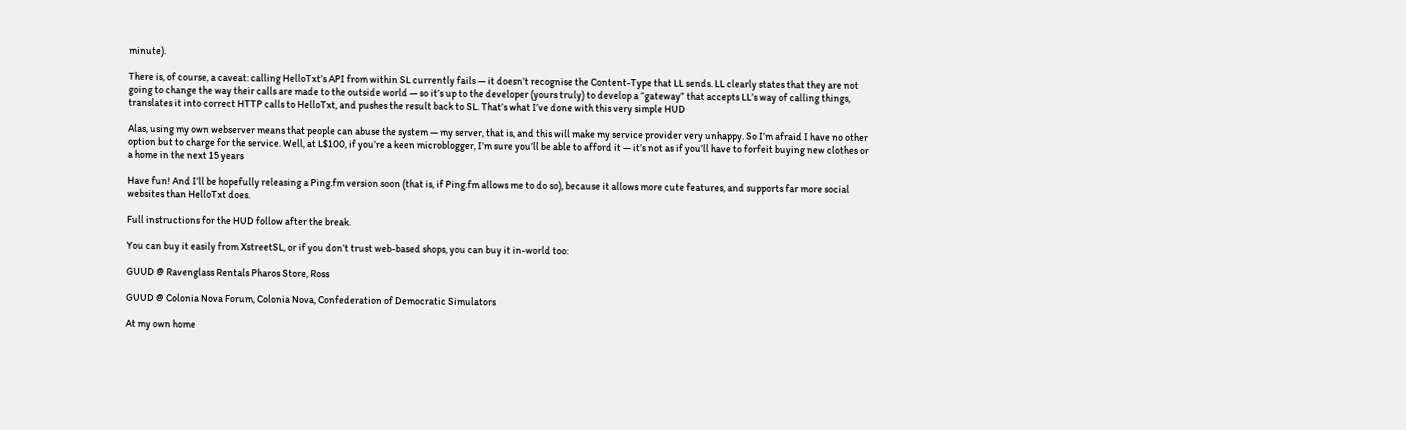minute).

There is, of course, a caveat: calling HelloTxt’s API from within SL currently fails — it doesn’t recognise the Content-Type that LL sends. LL clearly states that they are not going to change the way their calls are made to the outside world — so it’s up to the developer (yours truly) to develop a “gateway” that accepts LL’s way of calling things, translates it into correct HTTP calls to HelloTxt, and pushes the result back to SL. That’s what I’ve done with this very simple HUD

Alas, using my own webserver means that people can abuse the system — my server, that is, and this will make my service provider very unhappy. So I’m afraid I have no other option but to charge for the service. Well, at L$100, if you’re a keen microblogger, I’m sure you’ll be able to afford it — it’s not as if you’ll have to forfeit buying new clothes or a home in the next 15 years

Have fun! And I’ll be hopefully releasing a Ping.fm version soon (that is, if Ping.fm allows me to do so), because it allows more cute features, and supports far more social websites than HelloTxt does.

Full instructions for the HUD follow after the break.

You can buy it easily from XstreetSL, or if you don’t trust web-based shops, you can buy it in-world too:

GUUD @ Ravenglass Rentals Pharos Store, Ross

GUUD @ Colonia Nova Forum, Colonia Nova, Confederation of Democratic Simulators

At my own home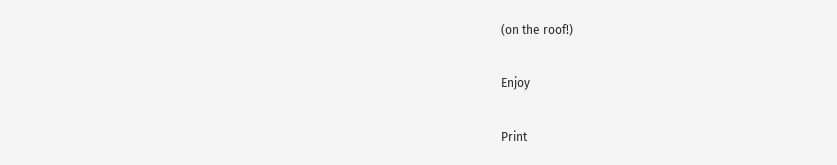(on the roof!)

Enjoy

Print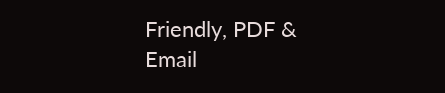Friendly, PDF & Email